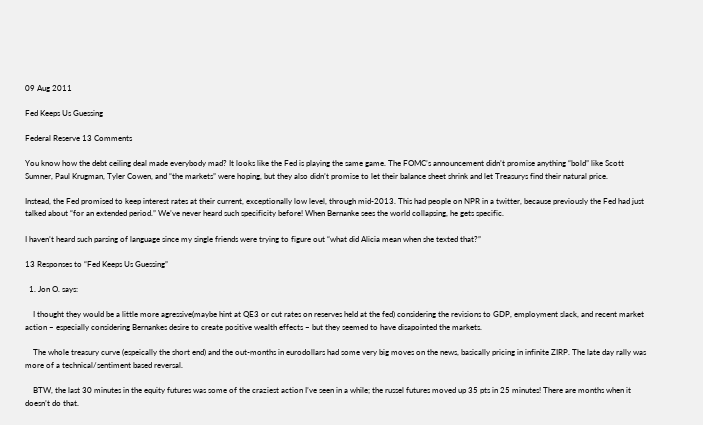09 Aug 2011

Fed Keeps Us Guessing

Federal Reserve 13 Comments

You know how the debt ceiling deal made everybody mad? It looks like the Fed is playing the same game. The FOMC’s announcement didn’t promise anything “bold” like Scott Sumner, Paul Krugman, Tyler Cowen, and “the markets” were hoping, but they also didn’t promise to let their balance sheet shrink and let Treasurys find their natural price.

Instead, the Fed promised to keep interest rates at their current, exceptionally low level, through mid-2013. This had people on NPR in a twitter, because previously the Fed had just talked about “for an extended period.” We’ve never heard such specificity before! When Bernanke sees the world collapsing, he gets specific.

I haven’t heard such parsing of language since my single friends were trying to figure out “what did Alicia mean when she texted that?”

13 Responses to “Fed Keeps Us Guessing”

  1. Jon O. says:

    I thought they would be a little more agressive(maybe hint at QE3 or cut rates on reserves held at the fed) considering the revisions to GDP, employment slack, and recent market action – especially considering Bernankes desire to create positive wealth effects – but they seemed to have disapointed the markets.

    The whole treasury curve (espeically the short end) and the out-months in eurodollars had some very big moves on the news, basically pricing in infinite ZIRP. The late day rally was more of a technical/sentiment based reversal.

    BTW, the last 30 minutes in the equity futures was some of the craziest action I’ve seen in a while; the russel futures moved up 35 pts in 25 minutes! There are months when it doesn’t do that.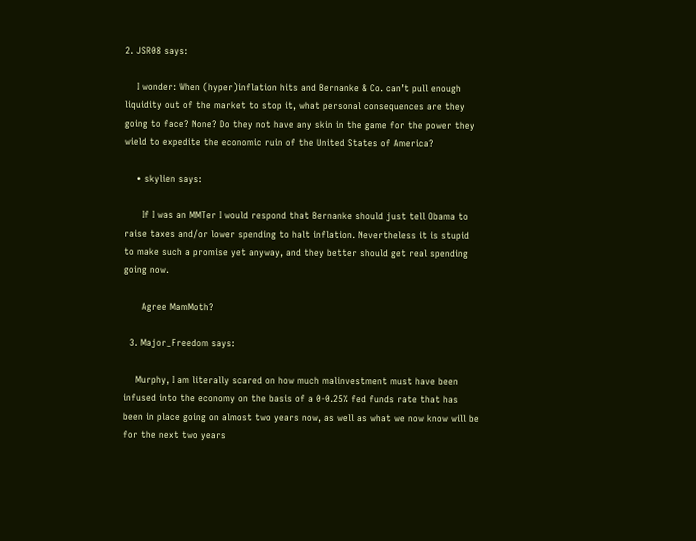2. JSR08 says:

    I wonder: When (hyper)inflation hits and Bernanke & Co. can’t pull enough liquidity out of the market to stop it, what personal consequences are they going to face? None? Do they not have any skin in the game for the power they wield to expedite the economic ruin of the United States of America?

    • skylien says:

      If I was an MMTer I would respond that Bernanke should just tell Obama to raise taxes and/or lower spending to halt inflation. Nevertheless it is stupid to make such a promise yet anyway, and they better should get real spending going now.

      Agree MamMoth?

  3. Major_Freedom says:

    Murphy, I am literally scared on how much malinvestment must have been infused into the economy on the basis of a 0-0.25% fed funds rate that has been in place going on almost two years now, as well as what we now know will be for the next two years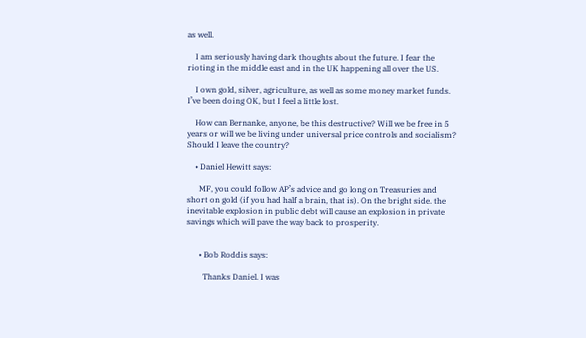as well.

    I am seriously having dark thoughts about the future. I fear the rioting in the middle east and in the UK happening all over the US.

    I own gold, silver, agriculture, as well as some money market funds. I’ve been doing OK, but I feel a little lost.

    How can Bernanke, anyone, be this destructive? Will we be free in 5 years or will we be living under universal price controls and socialism? Should I leave the country?

    • Daniel Hewitt says:

      MF, you could follow AP’s advice and go long on Treasuries and short on gold (if you had half a brain, that is). On the bright side. the inevitable explosion in public debt will cause an explosion in private savings which will pave the way back to prosperity.


      • Bob Roddis says:

        Thanks Daniel. I was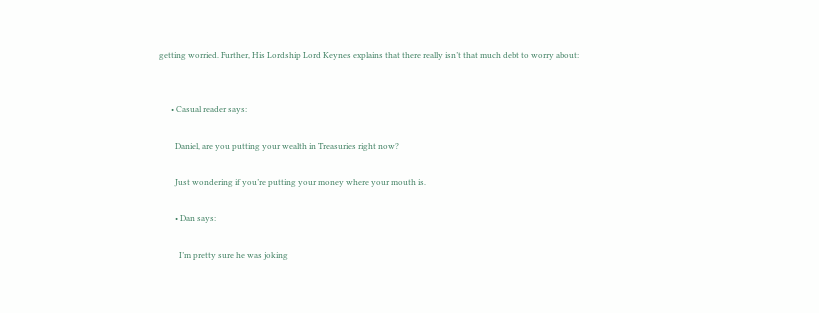getting worried. Further, His Lordship Lord Keynes explains that there really isn’t that much debt to worry about:


      • Casual reader says:

        Daniel, are you putting your wealth in Treasuries right now?

        Just wondering if you’re putting your money where your mouth is.

        • Dan says:

          I’m pretty sure he was joking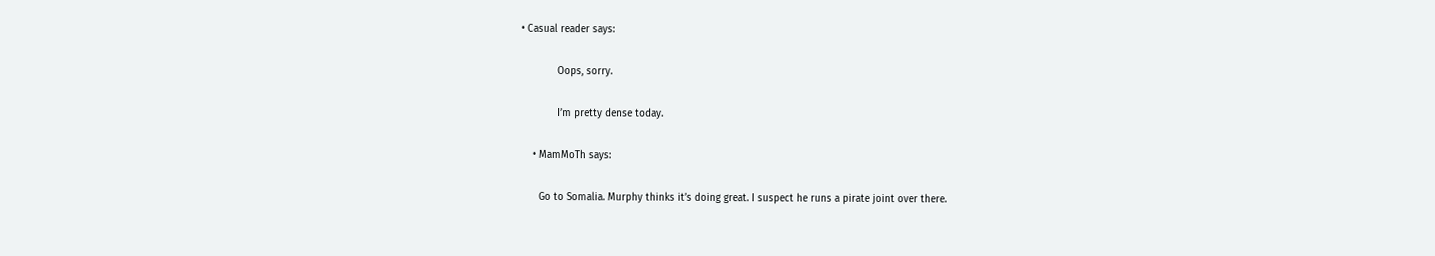• Casual reader says:

            Oops, sorry.

            I’m pretty dense today.

    • MamMoTh says:

      Go to Somalia. Murphy thinks it’s doing great. I suspect he runs a pirate joint over there.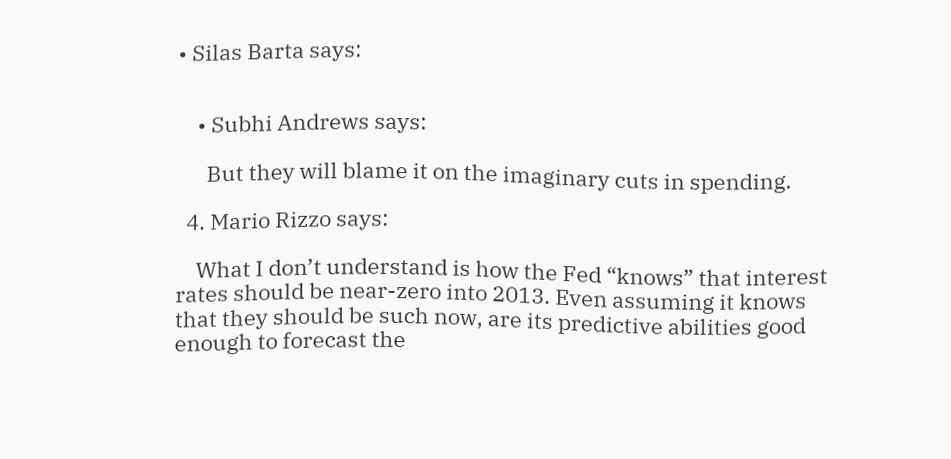• Silas Barta says:


    • Subhi Andrews says:

      But they will blame it on the imaginary cuts in spending.

  4. Mario Rizzo says:

    What I don’t understand is how the Fed “knows” that interest rates should be near-zero into 2013. Even assuming it knows that they should be such now, are its predictive abilities good enough to forecast the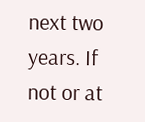next two years. If not or at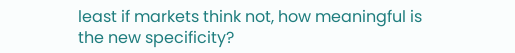least if markets think not, how meaningful is the new specificity?